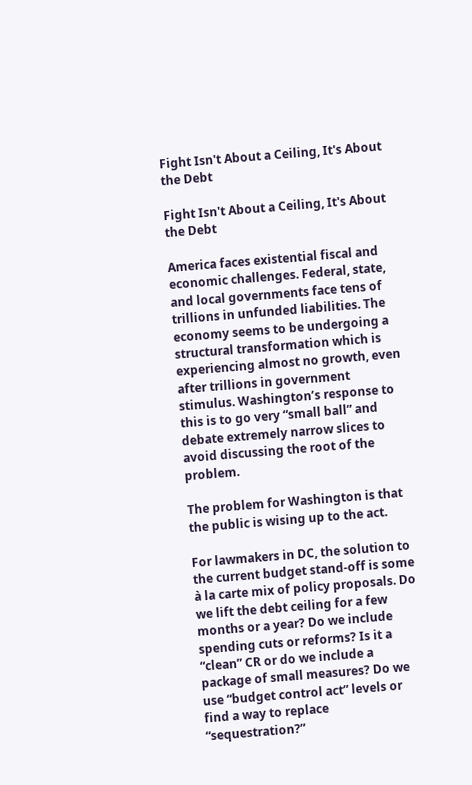Fight Isn't About a Ceiling, It's About the Debt

Fight Isn't About a Ceiling, It's About the Debt

America faces existential fiscal and economic challenges. Federal, state, and local governments face tens of trillions in unfunded liabilities. The economy seems to be undergoing a structural transformation which is experiencing almost no growth, even after trillions in government stimulus. Washington’s response to this is to go very “small ball” and debate extremely narrow slices to avoid discussing the root of the problem.

The problem for Washington is that the public is wising up to the act.

For lawmakers in DC, the solution to the current budget stand-off is some à la carte mix of policy proposals. Do we lift the debt ceiling for a few months or a year? Do we include spending cuts or reforms? Is it a “clean” CR or do we include a package of small measures? Do we use “budget control act” levels or find a way to replace “sequestration?”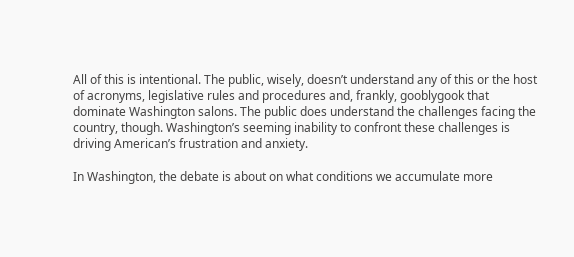All of this is intentional. The public, wisely, doesn’t understand any of this or the host of acronyms, legislative rules and procedures and, frankly, gooblygook that dominate Washington salons. The public does understand the challenges facing the country, though. Washington’s seeming inability to confront these challenges is driving American’s frustration and anxiety.

In Washington, the debate is about on what conditions we accumulate more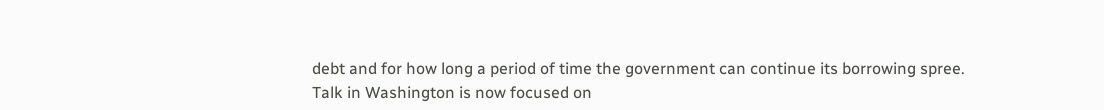debt and for how long a period of time the government can continue its borrowing spree. Talk in Washington is now focused on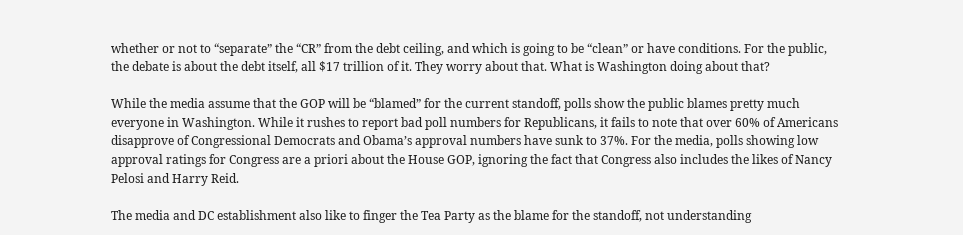whether or not to “separate” the “CR” from the debt ceiling, and which is going to be “clean” or have conditions. For the public, the debate is about the debt itself, all $17 trillion of it. They worry about that. What is Washington doing about that?

While the media assume that the GOP will be “blamed” for the current standoff, polls show the public blames pretty much everyone in Washington. While it rushes to report bad poll numbers for Republicans, it fails to note that over 60% of Americans disapprove of Congressional Democrats and Obama’s approval numbers have sunk to 37%. For the media, polls showing low approval ratings for Congress are a priori about the House GOP, ignoring the fact that Congress also includes the likes of Nancy Pelosi and Harry Reid.

The media and DC establishment also like to finger the Tea Party as the blame for the standoff, not understanding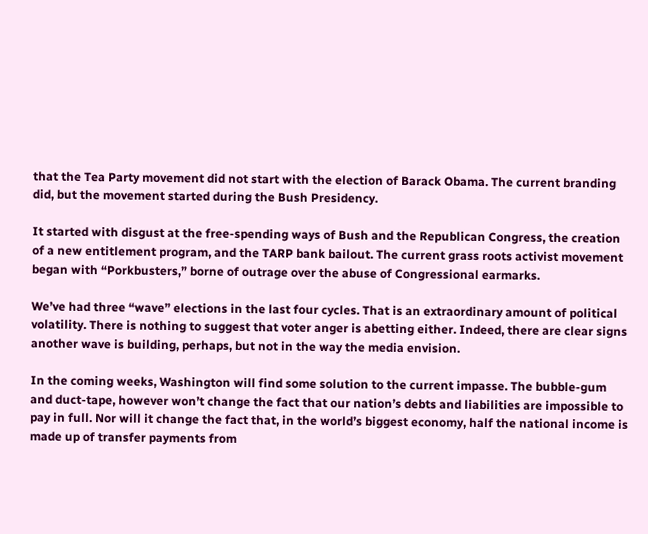that the Tea Party movement did not start with the election of Barack Obama. The current branding did, but the movement started during the Bush Presidency.

It started with disgust at the free-spending ways of Bush and the Republican Congress, the creation of a new entitlement program, and the TARP bank bailout. The current grass roots activist movement began with “Porkbusters,” borne of outrage over the abuse of Congressional earmarks.

We’ve had three “wave” elections in the last four cycles. That is an extraordinary amount of political volatility. There is nothing to suggest that voter anger is abetting either. Indeed, there are clear signs another wave is building, perhaps, but not in the way the media envision.

In the coming weeks, Washington will find some solution to the current impasse. The bubble-gum and duct-tape, however won’t change the fact that our nation’s debts and liabilities are impossible to pay in full. Nor will it change the fact that, in the world’s biggest economy, half the national income is made up of transfer payments from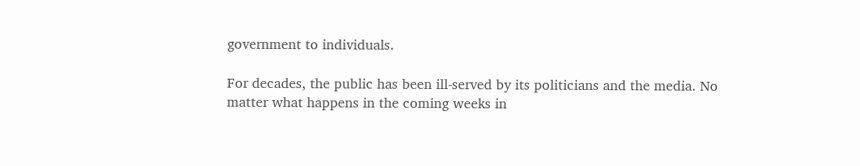government to individuals.

For decades, the public has been ill-served by its politicians and the media. No matter what happens in the coming weeks in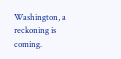Washington, a reckoning is coming.